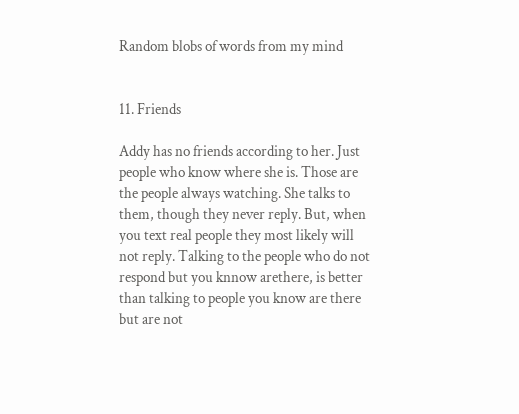Random blobs of words from my mind


11. Friends

Addy has no friends according to her. Just people who know where she is. Those are the people always watching. She talks to them, though they never reply. But, when you text real people they most likely will not reply. Talking to the people who do not respond but you knnow arethere, is better than talking to people you know are there but are not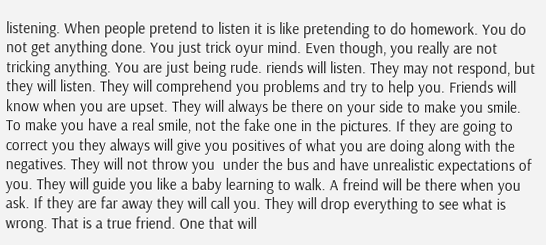listening. When people pretend to listen it is like pretending to do homework. You do not get anything done. You just trick oyur mind. Even though, you really are not tricking anything. You are just being rude. riends will listen. They may not respond, but they will listen. They will comprehend you problems and try to help you. Friends will know when you are upset. They will always be there on your side to make you smile. To make you have a real smile, not the fake one in the pictures. If they are going to correct you they always will give you positives of what you are doing along with the negatives. They will not throw you  under the bus and have unrealistic expectations of you. They will guide you like a baby learning to walk. A freind will be there when you ask. If they are far away they will call you. They will drop everything to see what is wrong. That is a true friend. One that will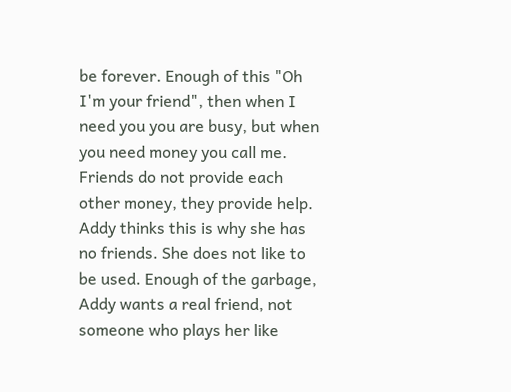be forever. Enough of this "Oh I'm your friend", then when I need you you are busy, but when you need money you call me. Friends do not provide each other money, they provide help. Addy thinks this is why she has no friends. She does not like to be used. Enough of the garbage, Addy wants a real friend, not someone who plays her like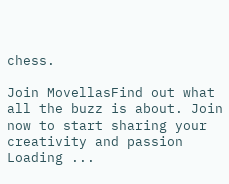chess.

Join MovellasFind out what all the buzz is about. Join now to start sharing your creativity and passion
Loading ...